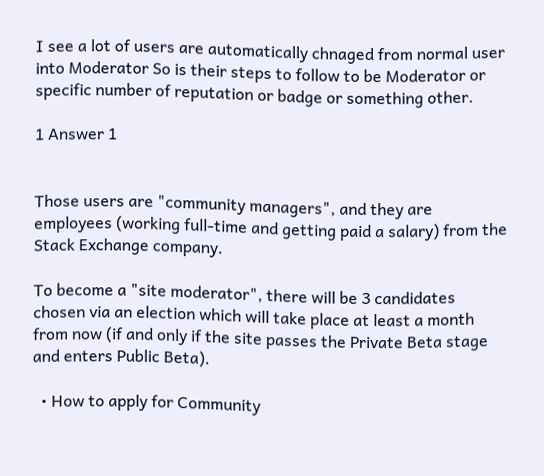I see a lot of users are automatically chnaged from normal user into Moderator So is their steps to follow to be Moderator or specific number of reputation or badge or something other.

1 Answer 1


Those users are "community managers", and they are employees (working full-time and getting paid a salary) from the Stack Exchange company.

To become a "site moderator", there will be 3 candidates chosen via an election which will take place at least a month from now (if and only if the site passes the Private Beta stage and enters Public Beta).

  • How to apply for Community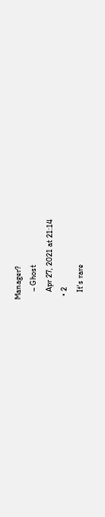Manager?
    – Ghost
    Apr 27, 2021 at 21:14
  • 2
    It's rare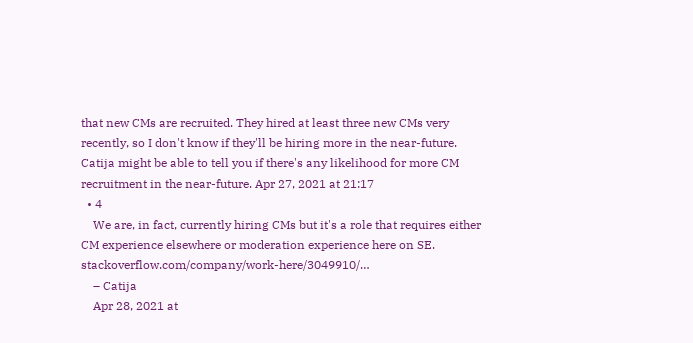that new CMs are recruited. They hired at least three new CMs very recently, so I don't know if they'll be hiring more in the near-future. Catija might be able to tell you if there's any likelihood for more CM recruitment in the near-future. Apr 27, 2021 at 21:17
  • 4
    We are, in fact, currently hiring CMs but it's a role that requires either CM experience elsewhere or moderation experience here on SE. stackoverflow.com/company/work-here/3049910/…
    – Catija
    Apr 28, 2021 at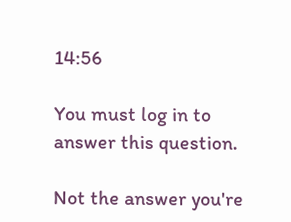14:56

You must log in to answer this question.

Not the answer you're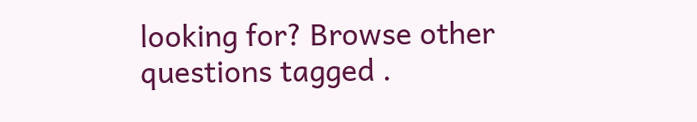looking for? Browse other questions tagged .